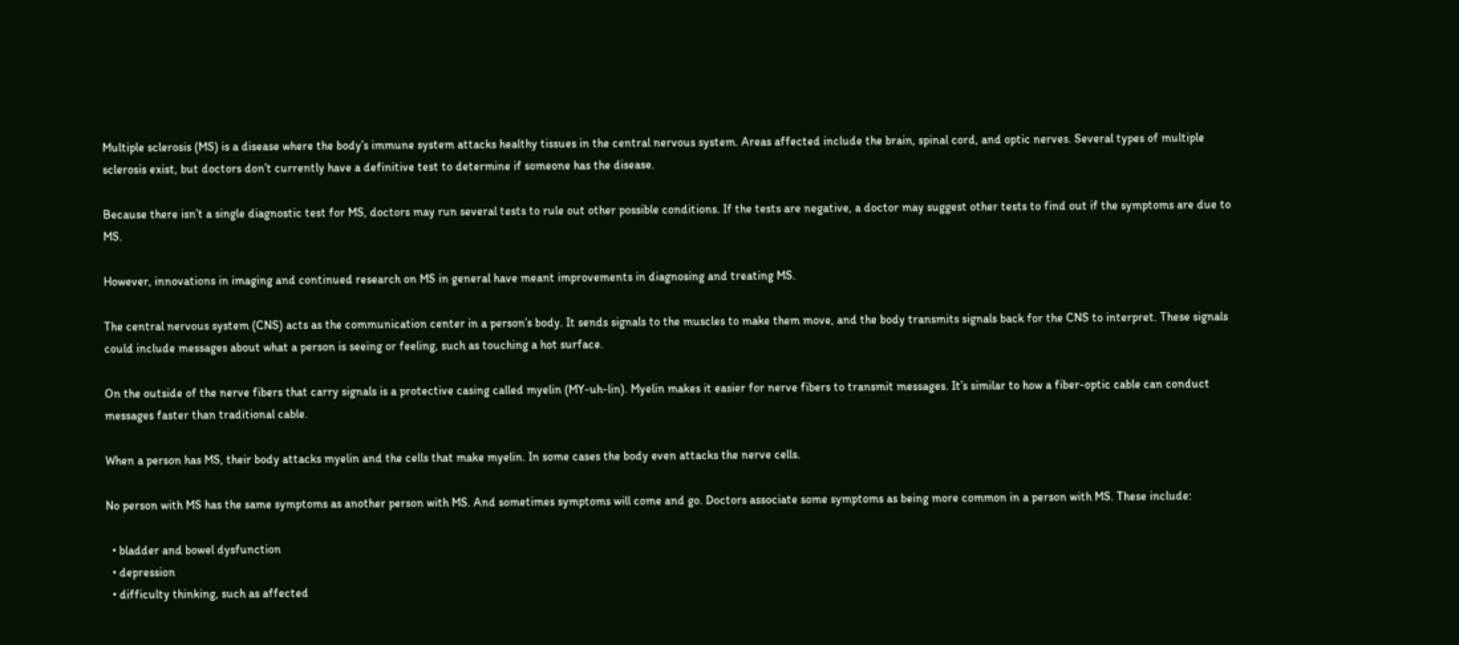Multiple sclerosis (MS) is a disease where the body’s immune system attacks healthy tissues in the central nervous system. Areas affected include the brain, spinal cord, and optic nerves. Several types of multiple sclerosis exist, but doctors don’t currently have a definitive test to determine if someone has the disease.

Because there isn’t a single diagnostic test for MS, doctors may run several tests to rule out other possible conditions. If the tests are negative, a doctor may suggest other tests to find out if the symptoms are due to MS.

However, innovations in imaging and continued research on MS in general have meant improvements in diagnosing and treating MS.

The central nervous system (CNS) acts as the communication center in a person’s body. It sends signals to the muscles to make them move, and the body transmits signals back for the CNS to interpret. These signals could include messages about what a person is seeing or feeling, such as touching a hot surface.

On the outside of the nerve fibers that carry signals is a protective casing called myelin (MY-uh-lin). Myelin makes it easier for nerve fibers to transmit messages. It’s similar to how a fiber-optic cable can conduct messages faster than traditional cable.

When a person has MS, their body attacks myelin and the cells that make myelin. In some cases the body even attacks the nerve cells.

No person with MS has the same symptoms as another person with MS. And sometimes symptoms will come and go. Doctors associate some symptoms as being more common in a person with MS. These include:

  • bladder and bowel dysfunction
  • depression
  • difficulty thinking, such as affected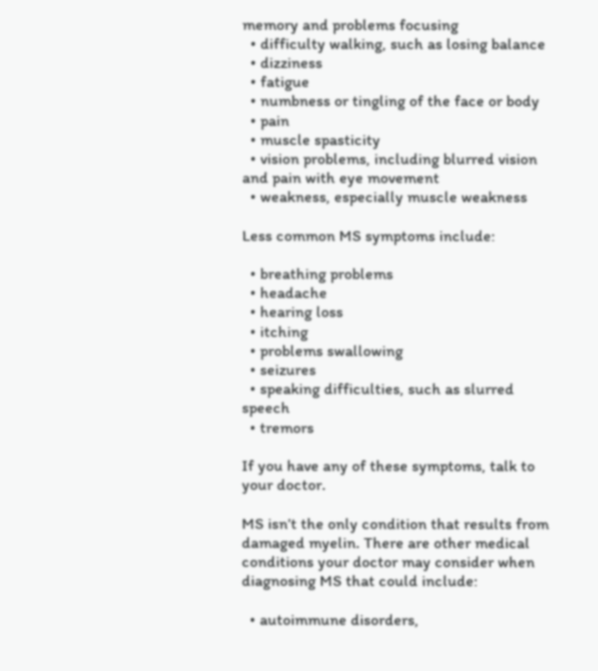memory and problems focusing
  • difficulty walking, such as losing balance
  • dizziness
  • fatigue
  • numbness or tingling of the face or body
  • pain
  • muscle spasticity
  • vision problems, including blurred vision and pain with eye movement
  • weakness, especially muscle weakness

Less common MS symptoms include:

  • breathing problems
  • headache
  • hearing loss
  • itching
  • problems swallowing
  • seizures
  • speaking difficulties, such as slurred speech
  • tremors

If you have any of these symptoms, talk to your doctor.

MS isn’t the only condition that results from damaged myelin. There are other medical conditions your doctor may consider when diagnosing MS that could include:

  • autoimmune disorders,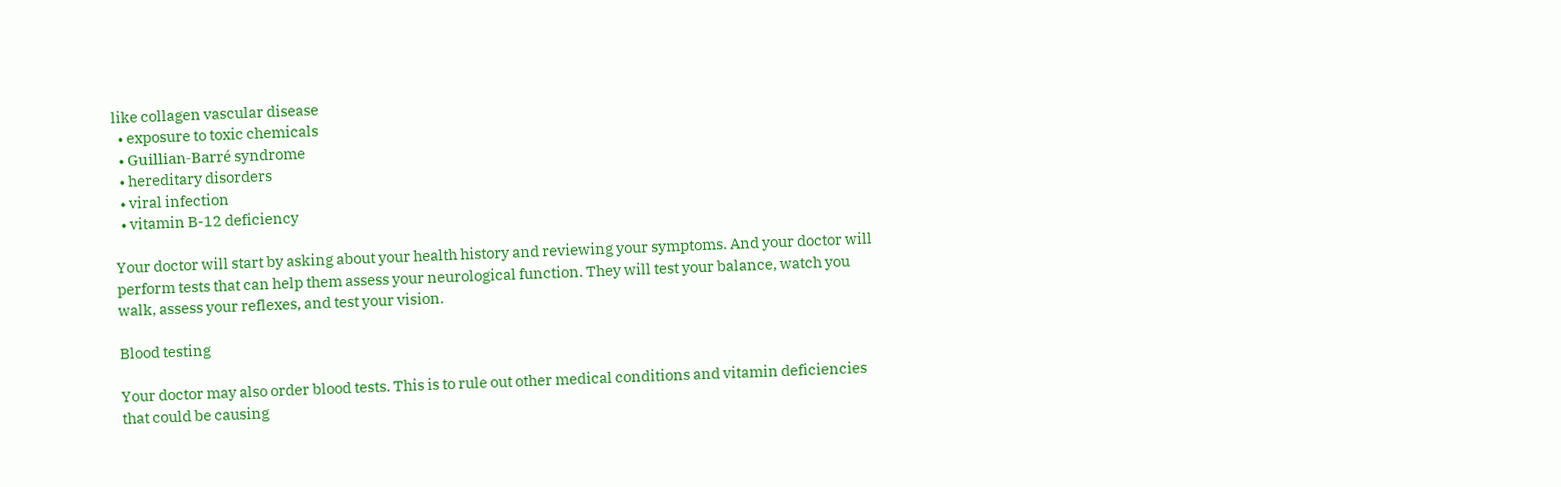like collagen vascular disease
  • exposure to toxic chemicals
  • Guillian-Barré syndrome
  • hereditary disorders
  • viral infection
  • vitamin B-12 deficiency

Your doctor will start by asking about your health history and reviewing your symptoms. And your doctor will perform tests that can help them assess your neurological function. They will test your balance, watch you walk, assess your reflexes, and test your vision.

Blood testing

Your doctor may also order blood tests. This is to rule out other medical conditions and vitamin deficiencies that could be causing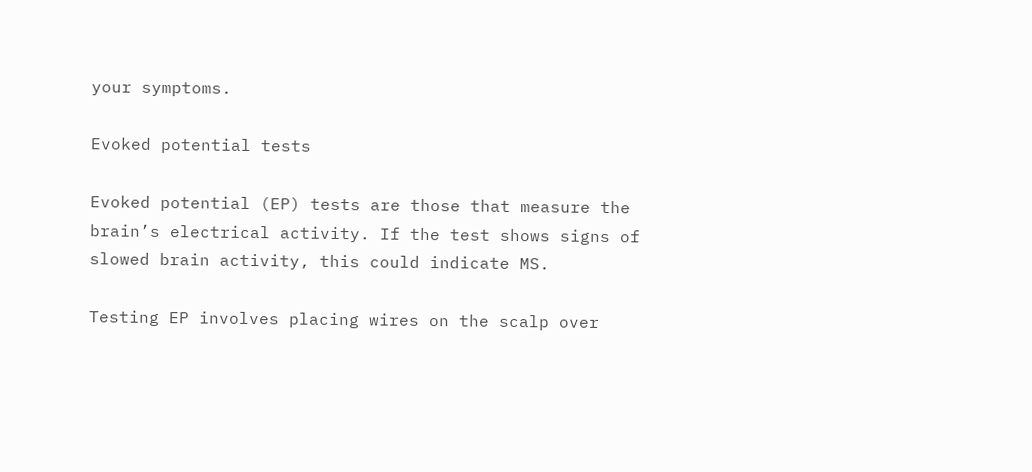your symptoms.

Evoked potential tests

Evoked potential (EP) tests are those that measure the brain’s electrical activity. If the test shows signs of slowed brain activity, this could indicate MS.

Testing EP involves placing wires on the scalp over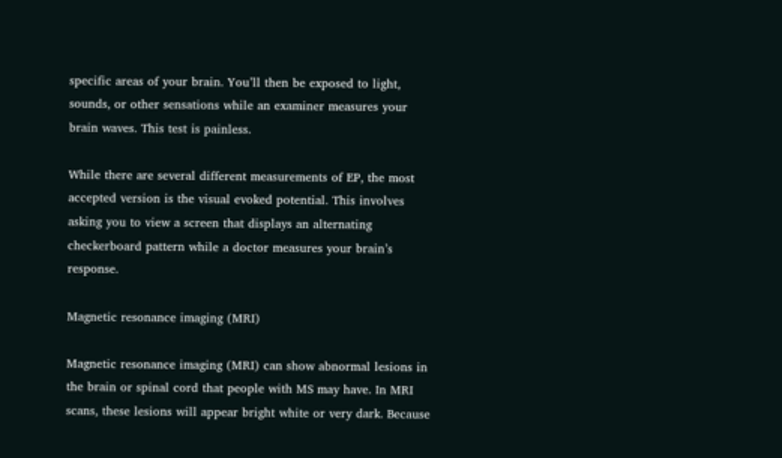specific areas of your brain. You’ll then be exposed to light, sounds, or other sensations while an examiner measures your brain waves. This test is painless.

While there are several different measurements of EP, the most accepted version is the visual evoked potential. This involves asking you to view a screen that displays an alternating checkerboard pattern while a doctor measures your brain’s response.

Magnetic resonance imaging (MRI)

Magnetic resonance imaging (MRI) can show abnormal lesions in the brain or spinal cord that people with MS may have. In MRI scans, these lesions will appear bright white or very dark. Because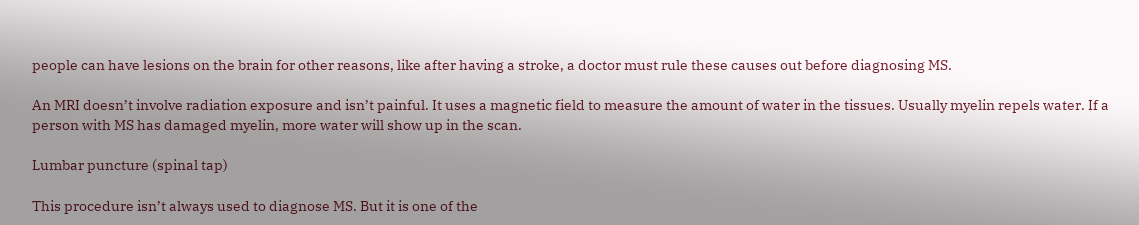people can have lesions on the brain for other reasons, like after having a stroke, a doctor must rule these causes out before diagnosing MS.

An MRI doesn’t involve radiation exposure and isn’t painful. It uses a magnetic field to measure the amount of water in the tissues. Usually myelin repels water. If a person with MS has damaged myelin, more water will show up in the scan.

Lumbar puncture (spinal tap)

This procedure isn’t always used to diagnose MS. But it is one of the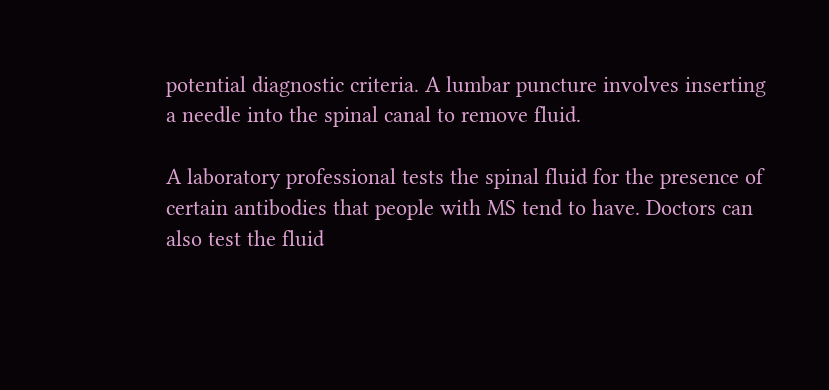potential diagnostic criteria. A lumbar puncture involves inserting a needle into the spinal canal to remove fluid.

A laboratory professional tests the spinal fluid for the presence of certain antibodies that people with MS tend to have. Doctors can also test the fluid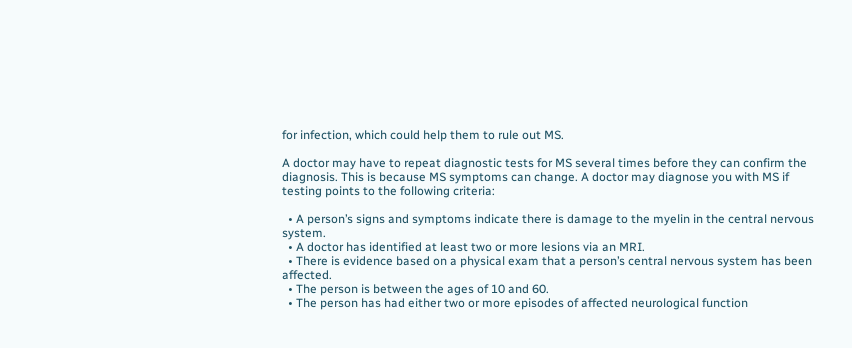for infection, which could help them to rule out MS.

A doctor may have to repeat diagnostic tests for MS several times before they can confirm the diagnosis. This is because MS symptoms can change. A doctor may diagnose you with MS if testing points to the following criteria:

  • A person’s signs and symptoms indicate there is damage to the myelin in the central nervous system.
  • A doctor has identified at least two or more lesions via an MRI.
  • There is evidence based on a physical exam that a person’s central nervous system has been affected.
  • The person is between the ages of 10 and 60.
  • The person has had either two or more episodes of affected neurological function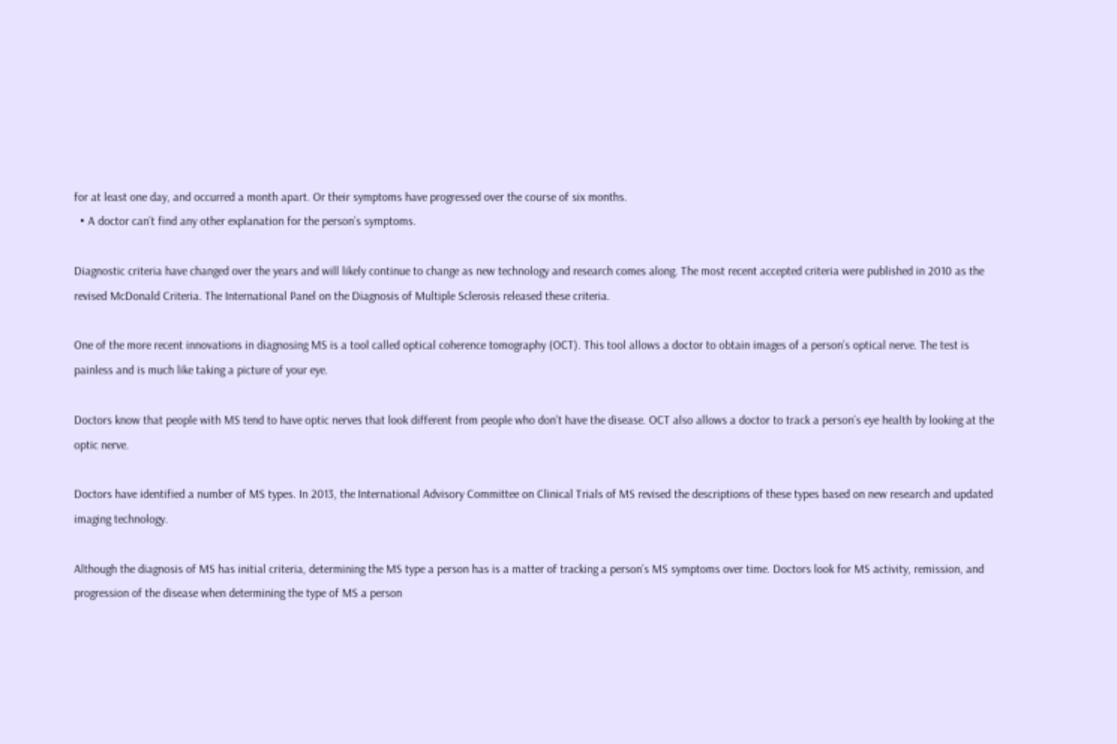for at least one day, and occurred a month apart. Or their symptoms have progressed over the course of six months.
  • A doctor can’t find any other explanation for the person’s symptoms.

Diagnostic criteria have changed over the years and will likely continue to change as new technology and research comes along. The most recent accepted criteria were published in 2010 as the revised McDonald Criteria. The International Panel on the Diagnosis of Multiple Sclerosis released these criteria.

One of the more recent innovations in diagnosing MS is a tool called optical coherence tomography (OCT). This tool allows a doctor to obtain images of a person’s optical nerve. The test is painless and is much like taking a picture of your eye.

Doctors know that people with MS tend to have optic nerves that look different from people who don’t have the disease. OCT also allows a doctor to track a person’s eye health by looking at the optic nerve.

Doctors have identified a number of MS types. In 2013, the International Advisory Committee on Clinical Trials of MS revised the descriptions of these types based on new research and updated imaging technology.

Although the diagnosis of MS has initial criteria, determining the MS type a person has is a matter of tracking a person’s MS symptoms over time. Doctors look for MS activity, remission, and progression of the disease when determining the type of MS a person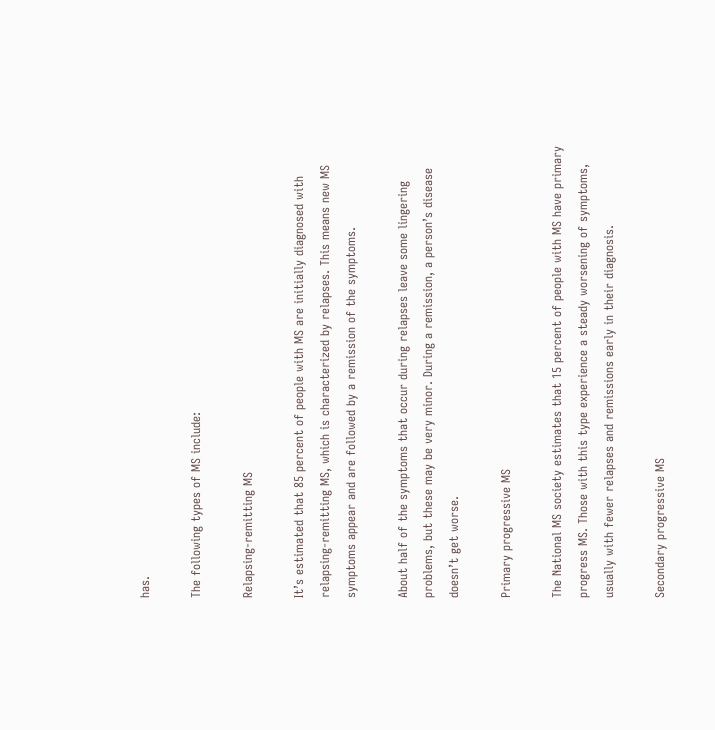has.

The following types of MS include:

Relapsing-remitting MS

It’s estimated that 85 percent of people with MS are initially diagnosed with relapsing-remitting MS, which is characterized by relapses. This means new MS symptoms appear and are followed by a remission of the symptoms.

About half of the symptoms that occur during relapses leave some lingering problems, but these may be very minor. During a remission, a person’s disease doesn’t get worse.

Primary progressive MS

The National MS society estimates that 15 percent of people with MS have primary progress MS. Those with this type experience a steady worsening of symptoms, usually with fewer relapses and remissions early in their diagnosis.

Secondary progressive MS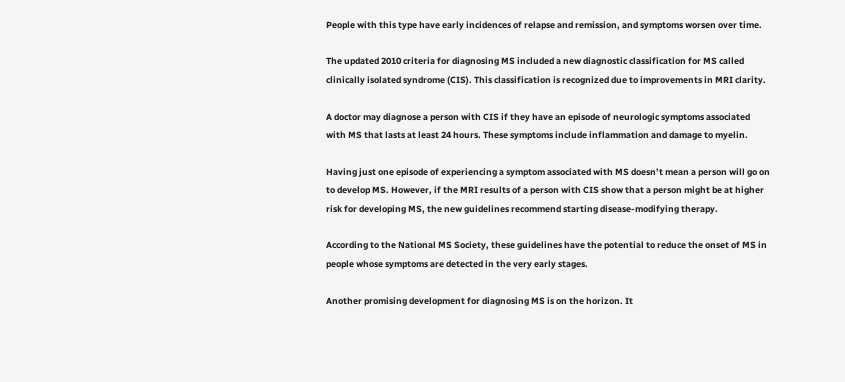People with this type have early incidences of relapse and remission, and symptoms worsen over time.

The updated 2010 criteria for diagnosing MS included a new diagnostic classification for MS called clinically isolated syndrome (CIS). This classification is recognized due to improvements in MRI clarity.

A doctor may diagnose a person with CIS if they have an episode of neurologic symptoms associated with MS that lasts at least 24 hours. These symptoms include inflammation and damage to myelin.

Having just one episode of experiencing a symptom associated with MS doesn’t mean a person will go on to develop MS. However, if the MRI results of a person with CIS show that a person might be at higher risk for developing MS, the new guidelines recommend starting disease-modifying therapy.

According to the National MS Society, these guidelines have the potential to reduce the onset of MS in people whose symptoms are detected in the very early stages.

Another promising development for diagnosing MS is on the horizon. It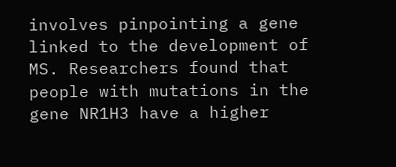involves pinpointing a gene linked to the development of MS. Researchers found that people with mutations in the gene NR1H3 have a higher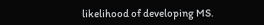likelihood of developing MS.